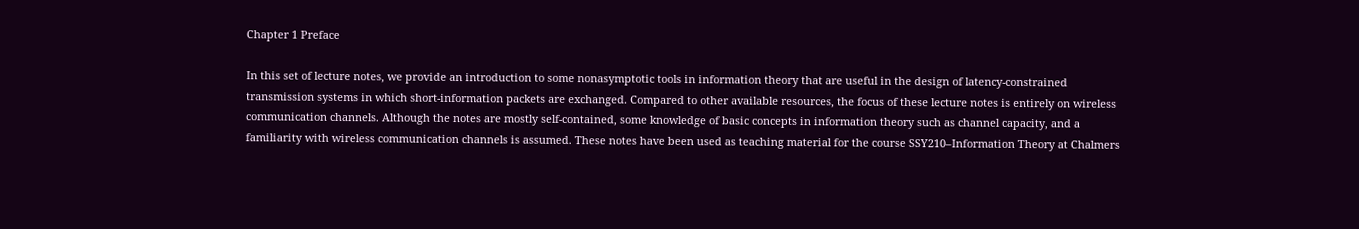Chapter 1 Preface

In this set of lecture notes, we provide an introduction to some nonasymptotic tools in information theory that are useful in the design of latency-constrained transmission systems in which short-information packets are exchanged. Compared to other available resources, the focus of these lecture notes is entirely on wireless communication channels. Although the notes are mostly self-contained, some knowledge of basic concepts in information theory such as channel capacity, and a familiarity with wireless communication channels is assumed. These notes have been used as teaching material for the course SSY210–Information Theory at Chalmers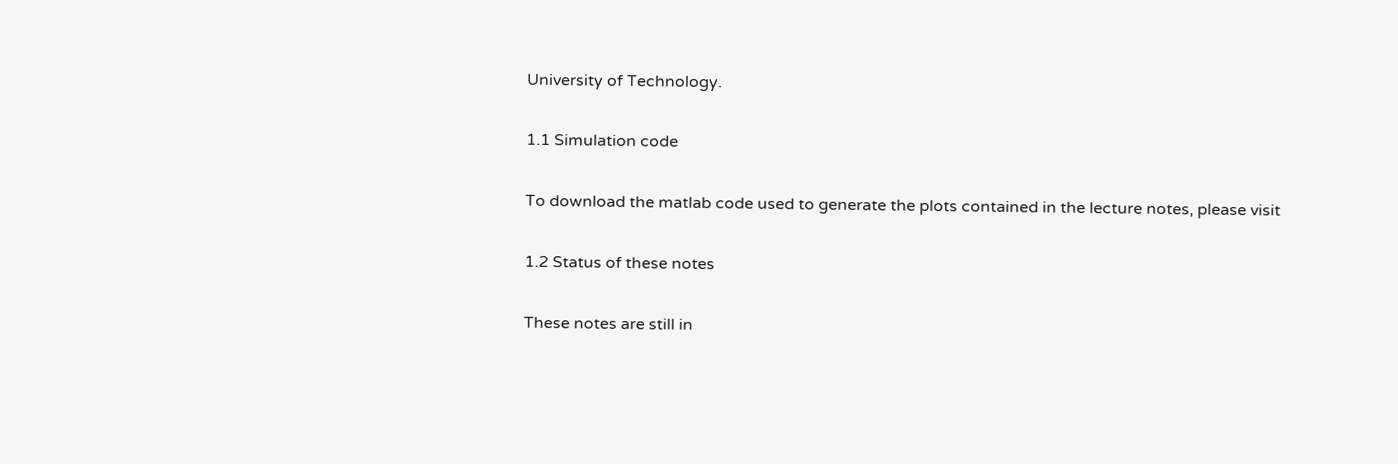University of Technology.

1.1 Simulation code

To download the matlab code used to generate the plots contained in the lecture notes, please visit

1.2 Status of these notes

These notes are still in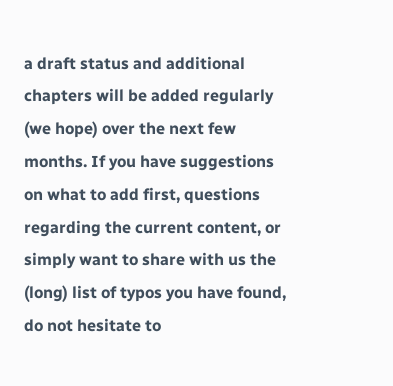a draft status and additional chapters will be added regularly (we hope) over the next few months. If you have suggestions on what to add first, questions regarding the current content, or simply want to share with us the (long) list of typos you have found, do not hesitate to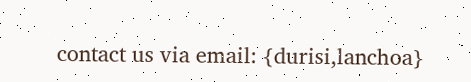contact us via email: {durisi,lanchoa}